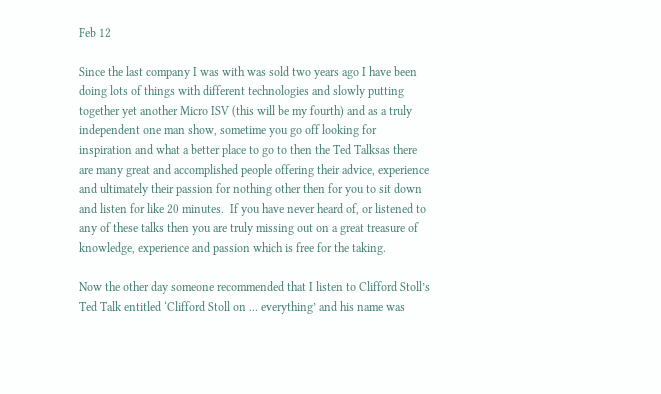Feb 12

Since the last company I was with was sold two years ago I have been doing lots of things with different technologies and slowly putting together yet another Micro ISV (this will be my fourth) and as a truly independent one man show, sometime you go off looking for inspiration and what a better place to go to then the Ted Talksas there are many great and accomplished people offering their advice, experience and ultimately their passion for nothing other then for you to sit down and listen for like 20 minutes.  If you have never heard of, or listened to any of these talks then you are truly missing out on a great treasure of knowledge, experience and passion which is free for the taking.

Now the other day someone recommended that I listen to Clifford Stoll’s Ted Talk entitled ‘Clifford Stoll on ... everything’ and his name was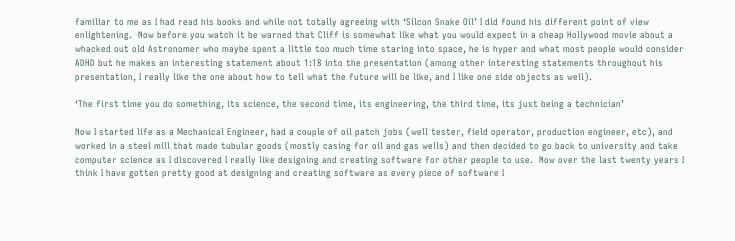familiar to me as I had read his books and while not totally agreeing with ‘Silcon Snake Oil’ I did found his different point of view enlightening.  Now before you watch it be warned that Cliff is somewhat like what you would expect in a cheap Hollywood movie about a whacked out old Astronomer who maybe spent a little too much time staring into space, he is hyper and what most people would consider ADHD but he makes an interesting statement about 1:18 into the presentation (among other interesting statements throughout his presentation, I really like the one about how to tell what the future will be like, and I like one side objects as well).

‘The first time you do something, its science, the second time, its engineering, the third time, its just being a technician’

Now I started life as a Mechanical Engineer, had a couple of oil patch jobs (well tester, field operator, production engineer, etc), and worked in a steel mill that made tubular goods (mostly casing for oil and gas wells) and then decided to go back to university and take computer science as I discovered I really like designing and creating software for other people to use.  Now over the last twenty years I think I have gotten pretty good at designing and creating software as every piece of software I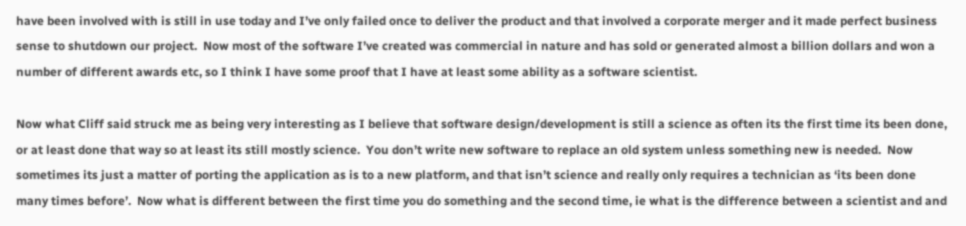have been involved with is still in use today and I’ve only failed once to deliver the product and that involved a corporate merger and it made perfect business sense to shutdown our project.  Now most of the software I’ve created was commercial in nature and has sold or generated almost a billion dollars and won a number of different awards etc, so I think I have some proof that I have at least some ability as a software scientist.

Now what Cliff said struck me as being very interesting as I believe that software design/development is still a science as often its the first time its been done, or at least done that way so at least its still mostly science.  You don’t write new software to replace an old system unless something new is needed.  Now sometimes its just a matter of porting the application as is to a new platform, and that isn’t science and really only requires a technician as ‘its been done many times before’.  Now what is different between the first time you do something and the second time, ie what is the difference between a scientist and and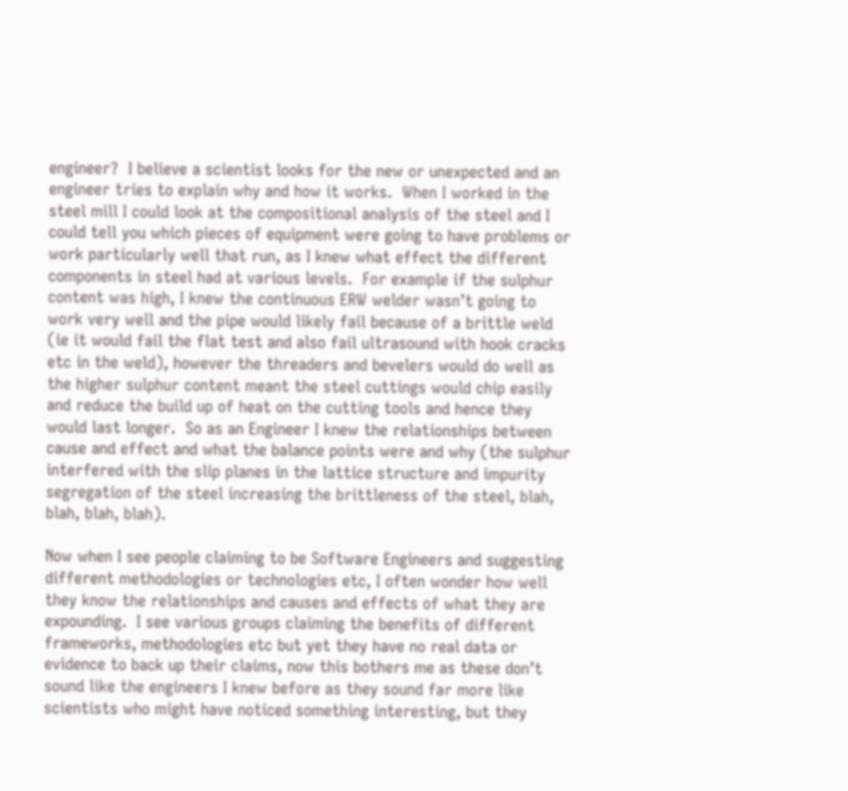engineer?  I believe a scientist looks for the new or unexpected and an engineer tries to explain why and how it works.  When I worked in the steel mill I could look at the compositional analysis of the steel and I could tell you which pieces of equipment were going to have problems or work particularly well that run, as I knew what effect the different components in steel had at various levels.  For example if the sulphur content was high, I knew the continuous ERW welder wasn’t going to work very well and the pipe would likely fail because of a brittle weld (ie it would fail the flat test and also fail ultrasound with hook cracks etc in the weld), however the threaders and bevelers would do well as the higher sulphur content meant the steel cuttings would chip easily and reduce the build up of heat on the cutting tools and hence they would last longer.  So as an Engineer I knew the relationships between cause and effect and what the balance points were and why (the sulphur interfered with the slip planes in the lattice structure and impurity segregation of the steel increasing the brittleness of the steel, blah, blah, blah, blah).

Now when I see people claiming to be Software Engineers and suggesting different methodologies or technologies etc, I often wonder how well they know the relationships and causes and effects of what they are expounding.  I see various groups claiming the benefits of different frameworks, methodologies etc but yet they have no real data or evidence to back up their claims, now this bothers me as these don’t sound like the engineers I knew before as they sound far more like scientists who might have noticed something interesting, but they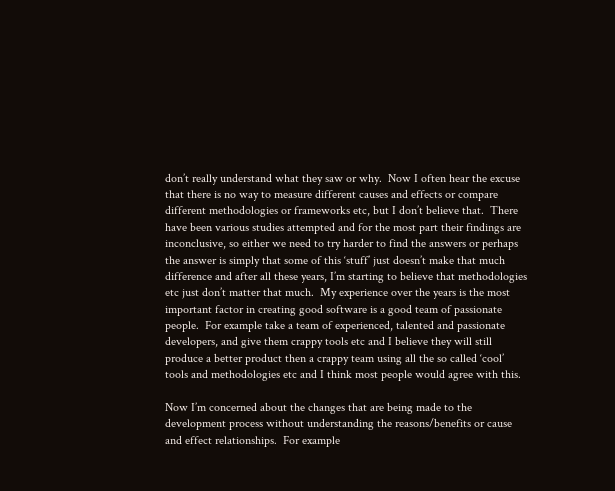don’t really understand what they saw or why.  Now I often hear the excuse that there is no way to measure different causes and effects or compare different methodologies or frameworks etc, but I don’t believe that.  There have been various studies attempted and for the most part their findings are inconclusive, so either we need to try harder to find the answers or perhaps the answer is simply that some of this ‘stuff’ just doesn’t make that much difference and after all these years, I’m starting to believe that methodologies etc just don’t matter that much.  My experience over the years is the most important factor in creating good software is a good team of passionate people.  For example take a team of experienced, talented and passionate developers, and give them crappy tools etc and I believe they will still produce a better product then a crappy team using all the so called ‘cool’ tools and methodologies etc and I think most people would agree with this.

Now I’m concerned about the changes that are being made to the development process without understanding the reasons/benefits or cause and effect relationships.  For example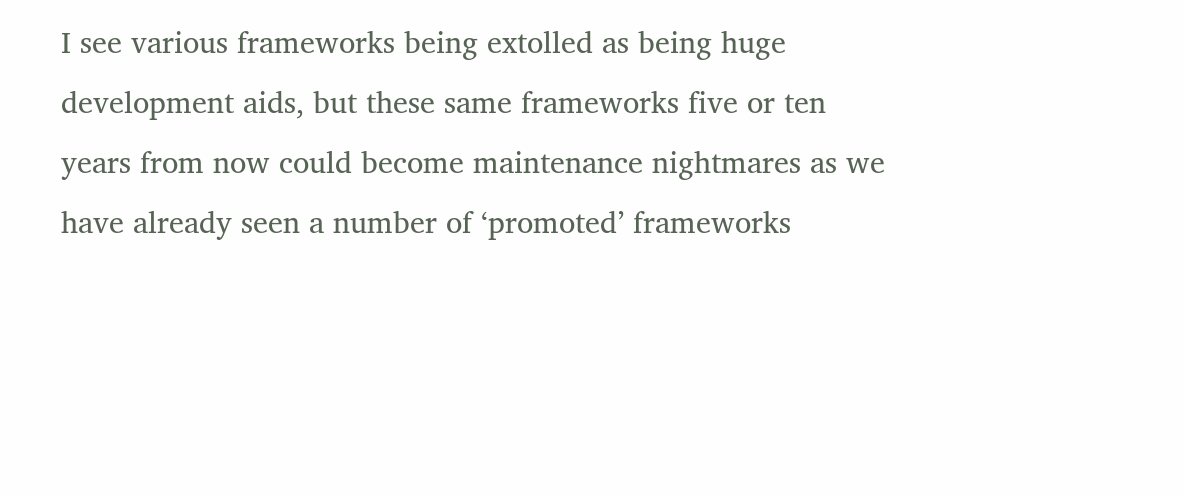I see various frameworks being extolled as being huge development aids, but these same frameworks five or ten years from now could become maintenance nightmares as we have already seen a number of ‘promoted’ frameworks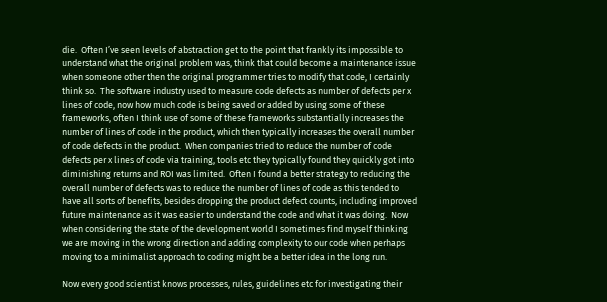die.  Often I’ve seen levels of abstraction get to the point that frankly its impossible to understand what the original problem was, think that could become a maintenance issue when someone other then the original programmer tries to modify that code, I certainly think so.  The software industry used to measure code defects as number of defects per x lines of code, now how much code is being saved or added by using some of these frameworks, often I think use of some of these frameworks substantially increases the number of lines of code in the product, which then typically increases the overall number of code defects in the product.  When companies tried to reduce the number of code defects per x lines of code via training, tools etc they typically found they quickly got into diminishing returns and ROI was limited.  Often I found a better strategy to reducing the overall number of defects was to reduce the number of lines of code as this tended to have all sorts of benefits, besides dropping the product defect counts, including improved future maintenance as it was easier to understand the code and what it was doing.  Now when considering the state of the development world I sometimes find myself thinking we are moving in the wrong direction and adding complexity to our code when perhaps moving to a minimalist approach to coding might be a better idea in the long run.

Now every good scientist knows processes, rules, guidelines etc for investigating their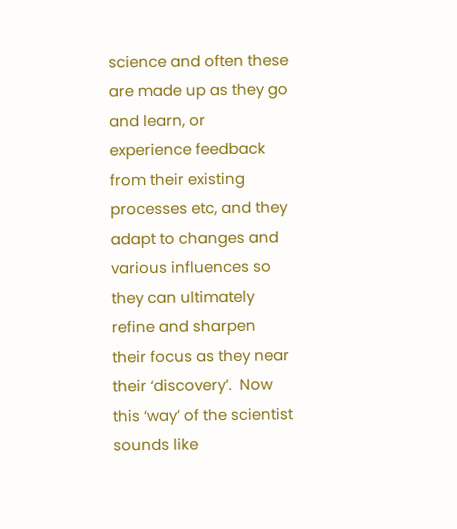science and often these are made up as they go and learn, or experience feedback from their existing processes etc, and they adapt to changes and various influences so they can ultimately refine and sharpen their focus as they near their ‘discovery’.  Now this ‘way’ of the scientist sounds like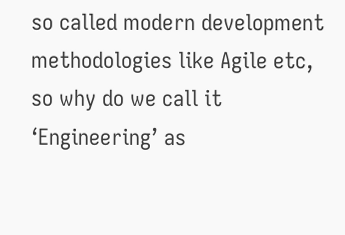so called modern development methodologies like Agile etc, so why do we call it ‘Engineering’ as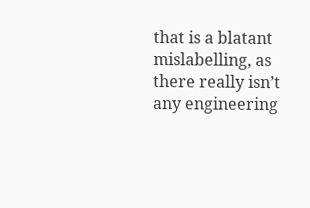that is a blatant mislabelling, as there really isn’t any engineering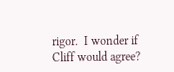rigor.  I wonder if Cliff would agree?